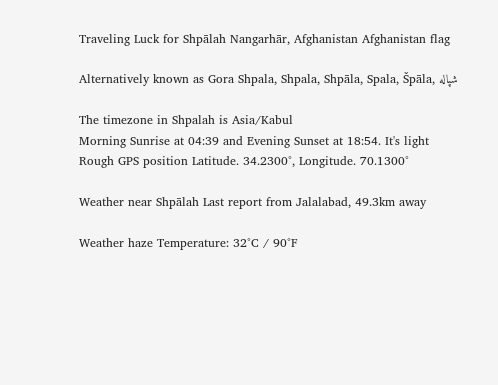Traveling Luck for Shpālah Nangarhār, Afghanistan Afghanistan flag

Alternatively known as Gora Shpala, Shpala, Shpāla, Spala, Špāla, شپاله

The timezone in Shpalah is Asia/Kabul
Morning Sunrise at 04:39 and Evening Sunset at 18:54. It's light
Rough GPS position Latitude. 34.2300°, Longitude. 70.1300°

Weather near Shpālah Last report from Jalalabad, 49.3km away

Weather haze Temperature: 32°C / 90°F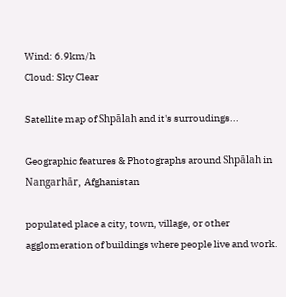Wind: 6.9km/h
Cloud: Sky Clear

Satellite map of Shpālah and it's surroudings...

Geographic features & Photographs around Shpālah in Nangarhār, Afghanistan

populated place a city, town, village, or other agglomeration of buildings where people live and work.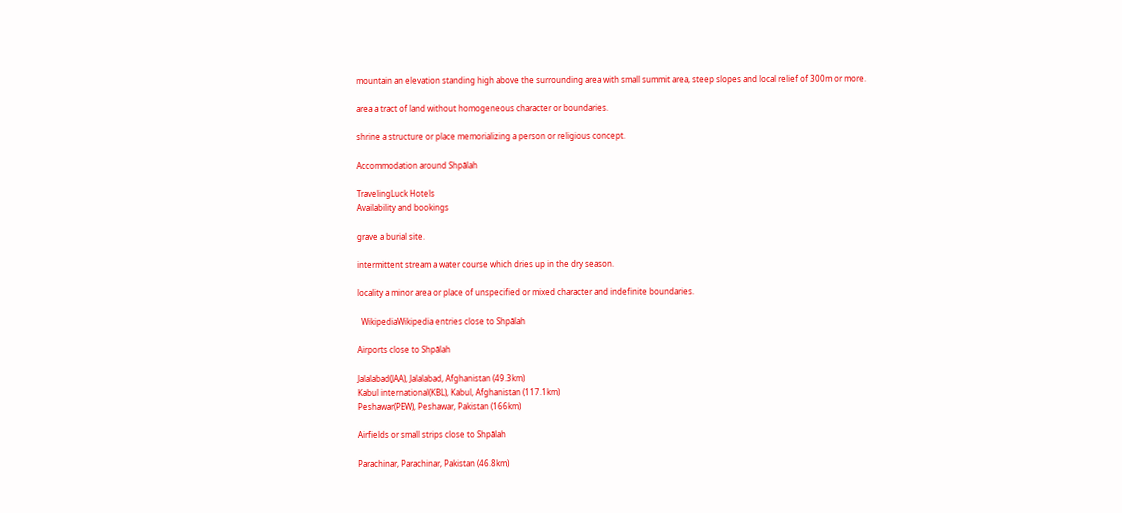mountain an elevation standing high above the surrounding area with small summit area, steep slopes and local relief of 300m or more.

area a tract of land without homogeneous character or boundaries.

shrine a structure or place memorializing a person or religious concept.

Accommodation around Shpālah

TravelingLuck Hotels
Availability and bookings

grave a burial site.

intermittent stream a water course which dries up in the dry season.

locality a minor area or place of unspecified or mixed character and indefinite boundaries.

  WikipediaWikipedia entries close to Shpālah

Airports close to Shpālah

Jalalabad(JAA), Jalalabad, Afghanistan (49.3km)
Kabul international(KBL), Kabul, Afghanistan (117.1km)
Peshawar(PEW), Peshawar, Pakistan (166km)

Airfields or small strips close to Shpālah

Parachinar, Parachinar, Pakistan (46.8km)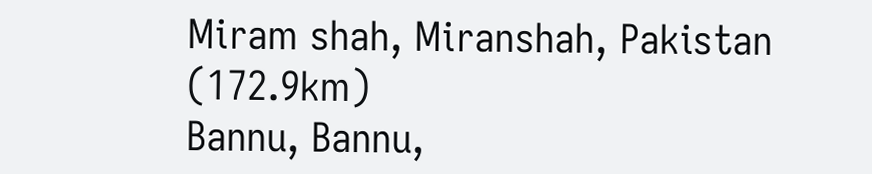Miram shah, Miranshah, Pakistan (172.9km)
Bannu, Bannu,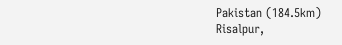Pakistan (184.5km)
Risalpur,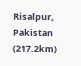Risalpur, Pakistan (217.2km)